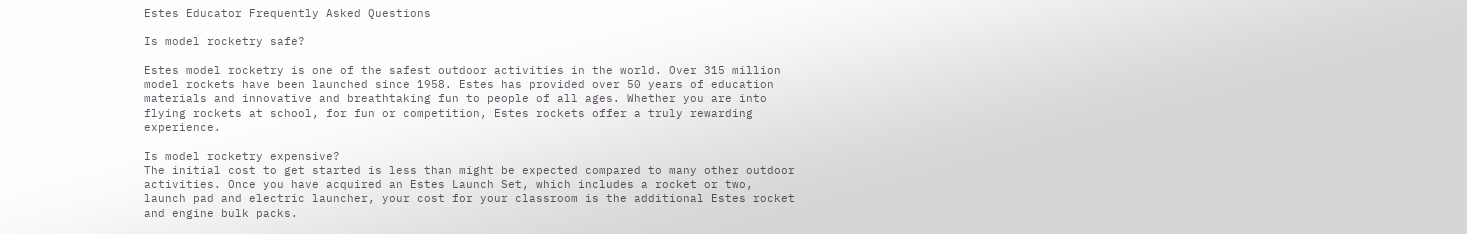Estes Educator Frequently Asked Questions

Is model rocketry safe?

Estes model rocketry is one of the safest outdoor activities in the world. Over 315 million model rockets have been launched since 1958. Estes has provided over 50 years of education materials and innovative and breathtaking fun to people of all ages. Whether you are into flying rockets at school, for fun or competition, Estes rockets offer a truly rewarding experience.

Is model rocketry expensive?
The initial cost to get started is less than might be expected compared to many other outdoor activities. Once you have acquired an Estes Launch Set, which includes a rocket or two, launch pad and electric launcher, your cost for your classroom is the additional Estes rocket and engine bulk packs.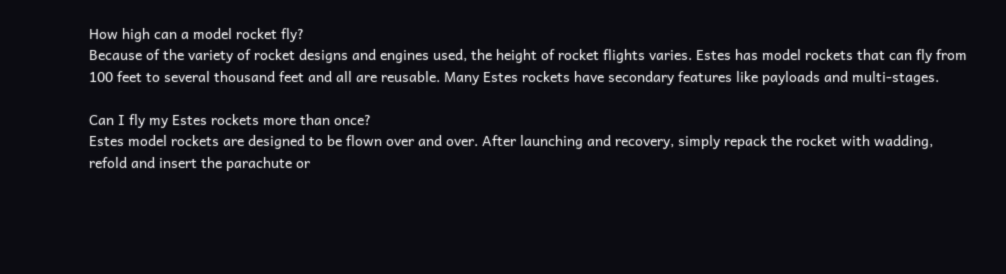How high can a model rocket fly?
Because of the variety of rocket designs and engines used, the height of rocket flights varies. Estes has model rockets that can fly from 100 feet to several thousand feet and all are reusable. Many Estes rockets have secondary features like payloads and multi-stages.

Can I fly my Estes rockets more than once?
Estes model rockets are designed to be flown over and over. After launching and recovery, simply repack the rocket with wadding, refold and insert the parachute or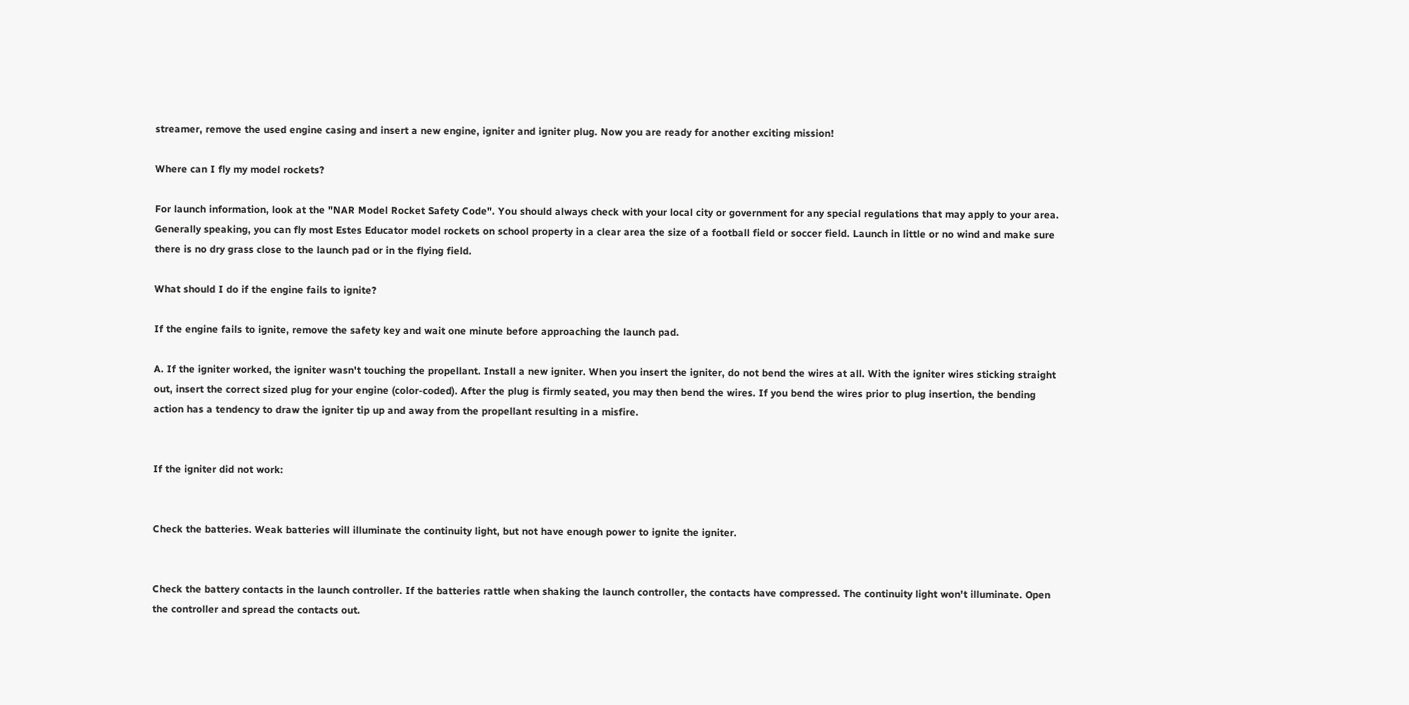streamer, remove the used engine casing and insert a new engine, igniter and igniter plug. Now you are ready for another exciting mission!

Where can I fly my model rockets?

For launch information, look at the "NAR Model Rocket Safety Code". You should always check with your local city or government for any special regulations that may apply to your area. Generally speaking, you can fly most Estes Educator model rockets on school property in a clear area the size of a football field or soccer field. Launch in little or no wind and make sure there is no dry grass close to the launch pad or in the flying field.

What should I do if the engine fails to ignite?

If the engine fails to ignite, remove the safety key and wait one minute before approaching the launch pad.

A. If the igniter worked, the igniter wasn't touching the propellant. Install a new igniter. When you insert the igniter, do not bend the wires at all. With the igniter wires sticking straight out, insert the correct sized plug for your engine (color-coded). After the plug is firmly seated, you may then bend the wires. If you bend the wires prior to plug insertion, the bending action has a tendency to draw the igniter tip up and away from the propellant resulting in a misfire.


If the igniter did not work:


Check the batteries. Weak batteries will illuminate the continuity light, but not have enough power to ignite the igniter.


Check the battery contacts in the launch controller. If the batteries rattle when shaking the launch controller, the contacts have compressed. The continuity light won't illuminate. Open the controller and spread the contacts out.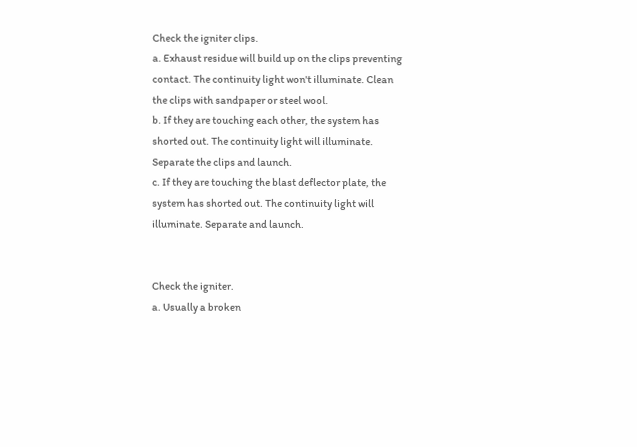Check the igniter clips.
a. Exhaust residue will build up on the clips preventing contact. The continuity light won't illuminate. Clean the clips with sandpaper or steel wool.
b. If they are touching each other, the system has shorted out. The continuity light will illuminate. Separate the clips and launch.
c. If they are touching the blast deflector plate, the system has shorted out. The continuity light will illuminate. Separate and launch.


Check the igniter.
a. Usually a broken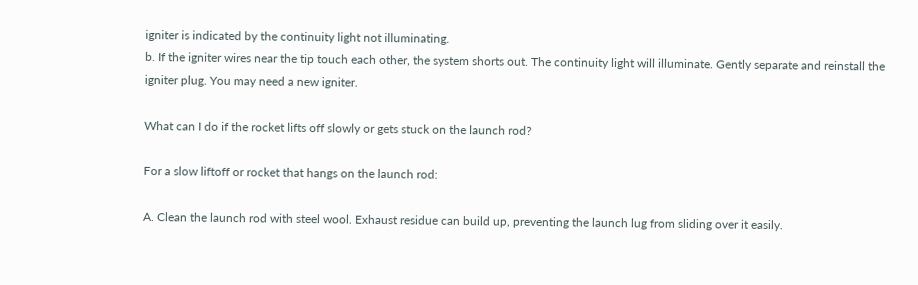igniter is indicated by the continuity light not illuminating.
b. If the igniter wires near the tip touch each other, the system shorts out. The continuity light will illuminate. Gently separate and reinstall the igniter plug. You may need a new igniter.

What can I do if the rocket lifts off slowly or gets stuck on the launch rod?

For a slow liftoff or rocket that hangs on the launch rod:

A. Clean the launch rod with steel wool. Exhaust residue can build up, preventing the launch lug from sliding over it easily.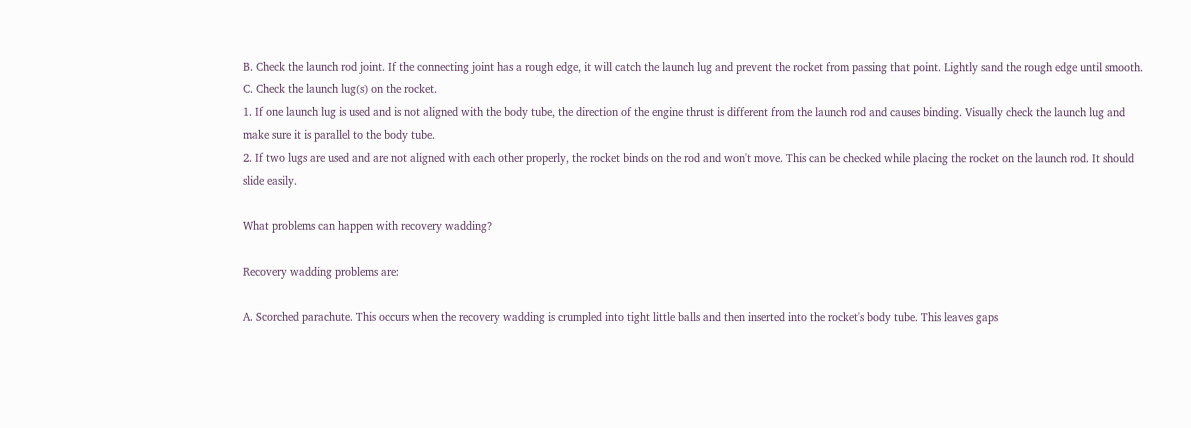B. Check the launch rod joint. If the connecting joint has a rough edge, it will catch the launch lug and prevent the rocket from passing that point. Lightly sand the rough edge until smooth.
C. Check the launch lug(s) on the rocket.
1. If one launch lug is used and is not aligned with the body tube, the direction of the engine thrust is different from the launch rod and causes binding. Visually check the launch lug and make sure it is parallel to the body tube.
2. If two lugs are used and are not aligned with each other properly, the rocket binds on the rod and won't move. This can be checked while placing the rocket on the launch rod. It should slide easily.

What problems can happen with recovery wadding?

Recovery wadding problems are:

A. Scorched parachute. This occurs when the recovery wadding is crumpled into tight little balls and then inserted into the rocket's body tube. This leaves gaps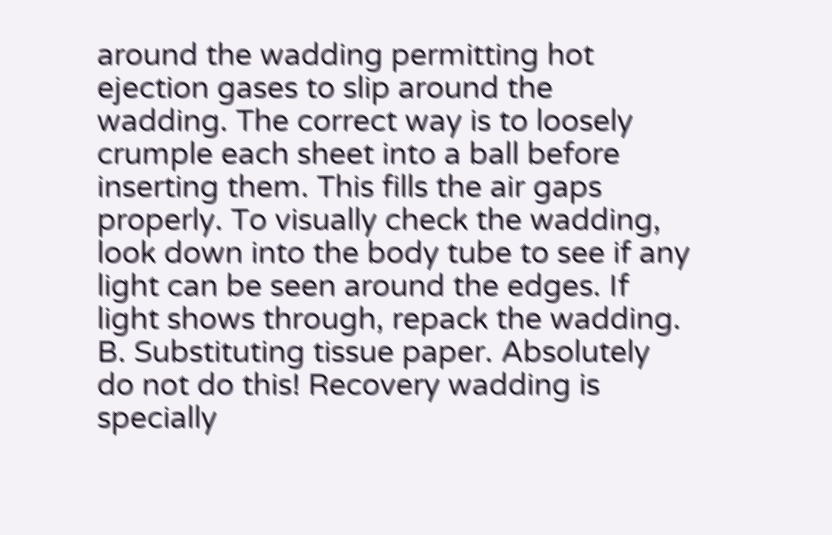around the wadding permitting hot ejection gases to slip around the wadding. The correct way is to loosely crumple each sheet into a ball before inserting them. This fills the air gaps properly. To visually check the wadding, look down into the body tube to see if any light can be seen around the edges. If light shows through, repack the wadding.
B. Substituting tissue paper. Absolutely do not do this! Recovery wadding is specially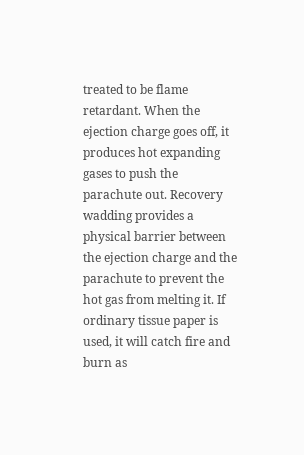treated to be flame retardant. When the ejection charge goes off, it produces hot expanding gases to push the parachute out. Recovery wadding provides a physical barrier between the ejection charge and the parachute to prevent the hot gas from melting it. If ordinary tissue paper is used, it will catch fire and burn as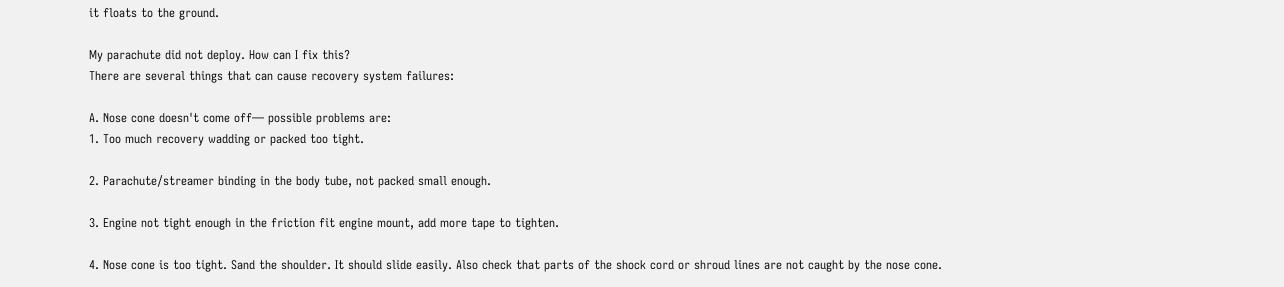it floats to the ground.

My parachute did not deploy. How can I fix this?
There are several things that can cause recovery system failures:

A. Nose cone doesn't come off— possible problems are:
1. Too much recovery wadding or packed too tight.

2. Parachute/streamer binding in the body tube, not packed small enough.

3. Engine not tight enough in the friction fit engine mount, add more tape to tighten.

4. Nose cone is too tight. Sand the shoulder. It should slide easily. Also check that parts of the shock cord or shroud lines are not caught by the nose cone.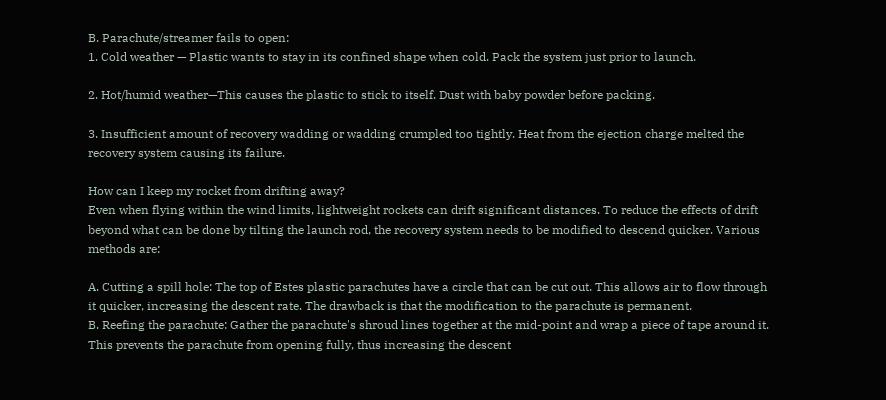B. Parachute/streamer fails to open:
1. Cold weather — Plastic wants to stay in its confined shape when cold. Pack the system just prior to launch.

2. Hot/humid weather—This causes the plastic to stick to itself. Dust with baby powder before packing.

3. Insufficient amount of recovery wadding or wadding crumpled too tightly. Heat from the ejection charge melted the recovery system causing its failure.

How can I keep my rocket from drifting away?
Even when flying within the wind limits, lightweight rockets can drift significant distances. To reduce the effects of drift beyond what can be done by tilting the launch rod, the recovery system needs to be modified to descend quicker. Various methods are:

A. Cutting a spill hole: The top of Estes plastic parachutes have a circle that can be cut out. This allows air to flow through it quicker, increasing the descent rate. The drawback is that the modification to the parachute is permanent.
B. Reefing the parachute: Gather the parachute's shroud lines together at the mid-point and wrap a piece of tape around it. This prevents the parachute from opening fully, thus increasing the descent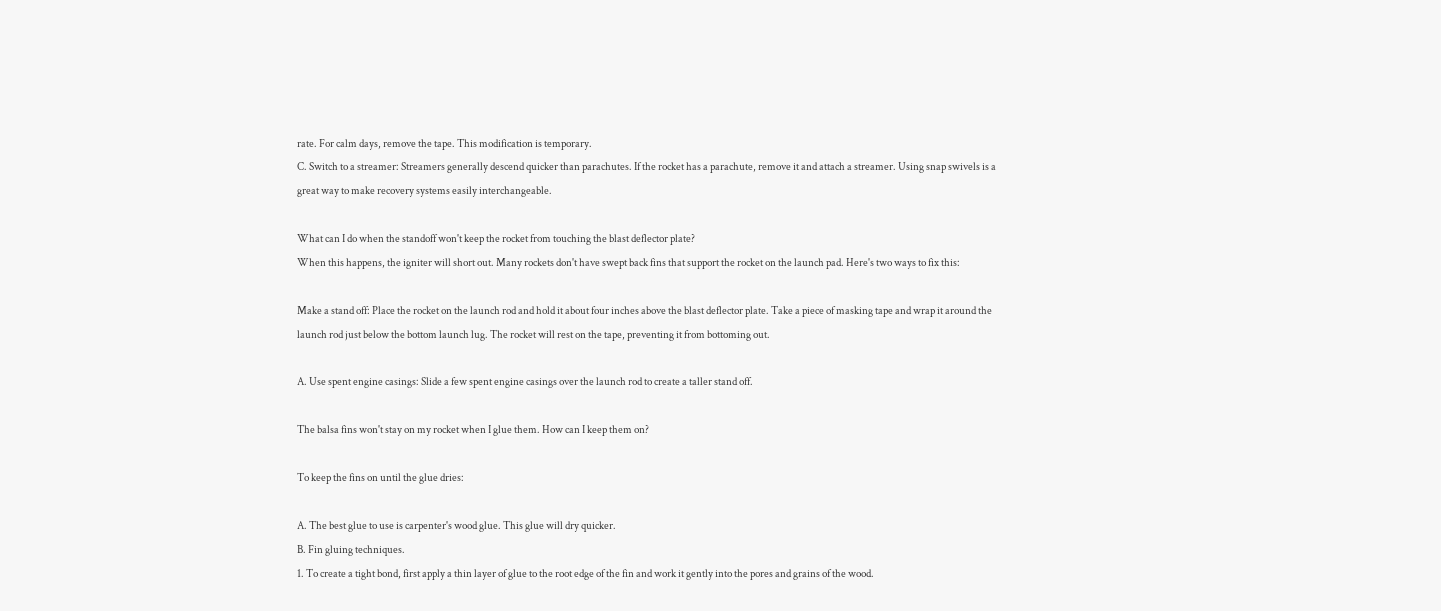rate. For calm days, remove the tape. This modification is temporary.
C. Switch to a streamer: Streamers generally descend quicker than parachutes. If the rocket has a parachute, remove it and attach a streamer. Using snap swivels is a great way to make recovery systems easily interchangeable.

What can I do when the standoff won't keep the rocket from touching the blast deflector plate?
When this happens, the igniter will short out. Many rockets don't have swept back fins that support the rocket on the launch pad. Here's two ways to fix this:

Make a stand off: Place the rocket on the launch rod and hold it about four inches above the blast deflector plate. Take a piece of masking tape and wrap it around the launch rod just below the bottom launch lug. The rocket will rest on the tape, preventing it from bottoming out.

A. Use spent engine casings: Slide a few spent engine casings over the launch rod to create a taller stand off.

The balsa fins won't stay on my rocket when I glue them. How can I keep them on?

To keep the fins on until the glue dries:

A. The best glue to use is carpenter's wood glue. This glue will dry quicker.
B. Fin gluing techniques.
1. To create a tight bond, first apply a thin layer of glue to the root edge of the fin and work it gently into the pores and grains of the wood.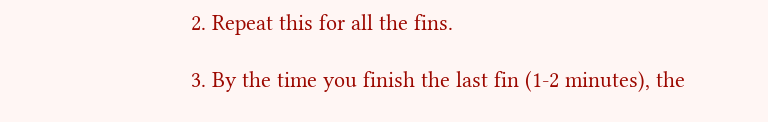2. Repeat this for all the fins.

3. By the time you finish the last fin (1-2 minutes), the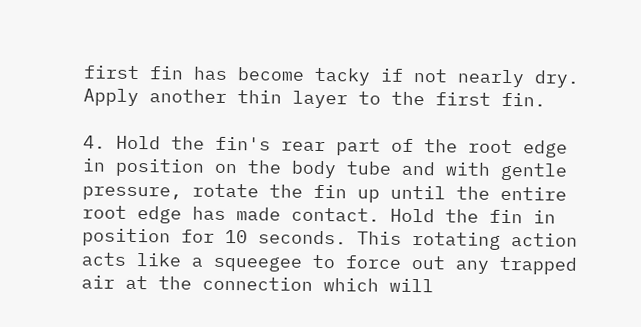first fin has become tacky if not nearly dry. Apply another thin layer to the first fin.

4. Hold the fin's rear part of the root edge in position on the body tube and with gentle pressure, rotate the fin up until the entire root edge has made contact. Hold the fin in position for 10 seconds. This rotating action acts like a squeegee to force out any trapped air at the connection which will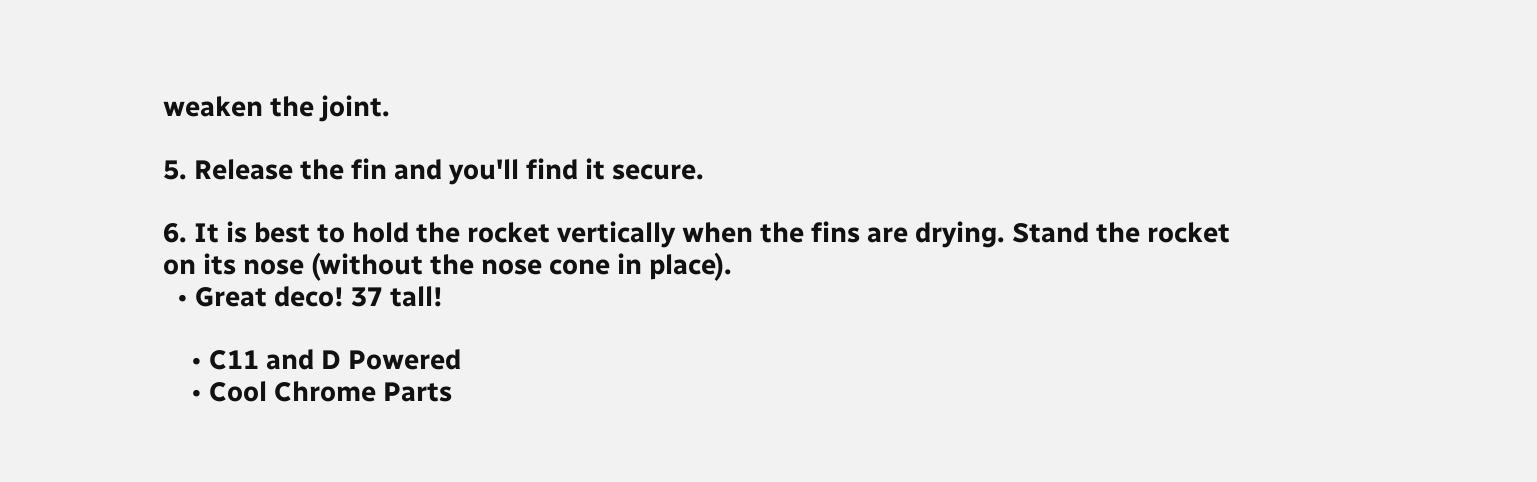weaken the joint.

5. Release the fin and you'll find it secure.

6. It is best to hold the rocket vertically when the fins are drying. Stand the rocket on its nose (without the nose cone in place).
  • Great deco! 37 tall!

    • C11 and D Powered
    • Cool Chrome Parts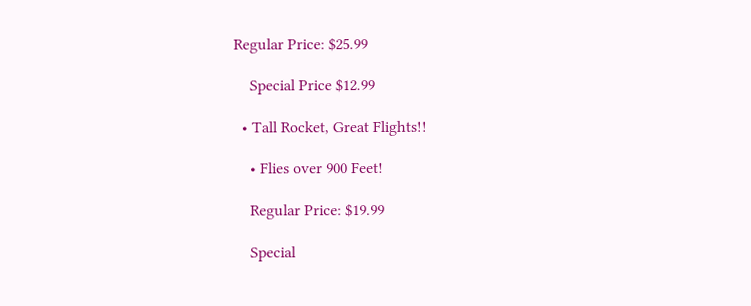Regular Price: $25.99

    Special Price $12.99

  • Tall Rocket, Great Flights!!

    • Flies over 900 Feet!

    Regular Price: $19.99

    Special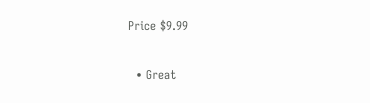Price $9.99

  • Great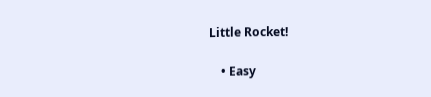Little Rocket!

    • Easy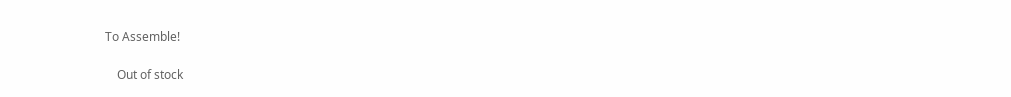To Assemble!

    Out of stock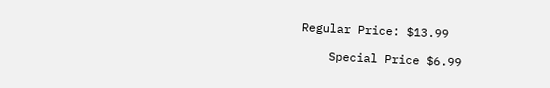Regular Price: $13.99

    Special Price $6.99